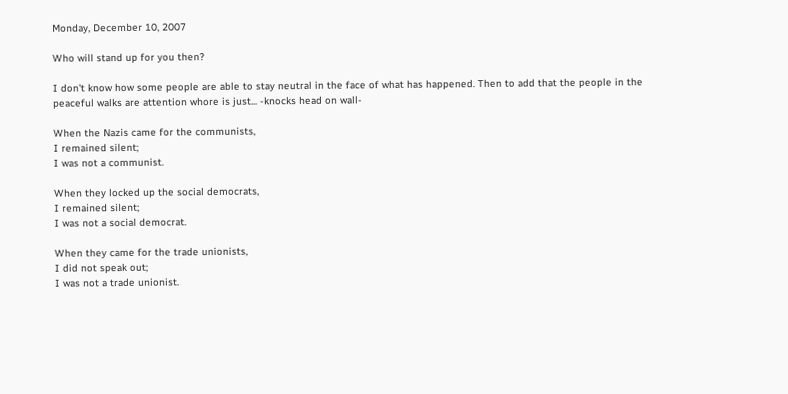Monday, December 10, 2007

Who will stand up for you then?

I don't know how some people are able to stay neutral in the face of what has happened. Then to add that the people in the peaceful walks are attention whore is just... -knocks head on wall-

When the Nazis came for the communists,
I remained silent;
I was not a communist.

When they locked up the social democrats,
I remained silent;
I was not a social democrat.

When they came for the trade unionists,
I did not speak out;
I was not a trade unionist.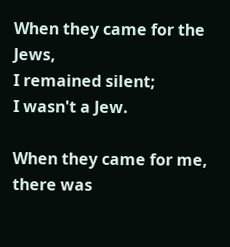When they came for the Jews,
I remained silent;
I wasn't a Jew.

When they came for me,
there was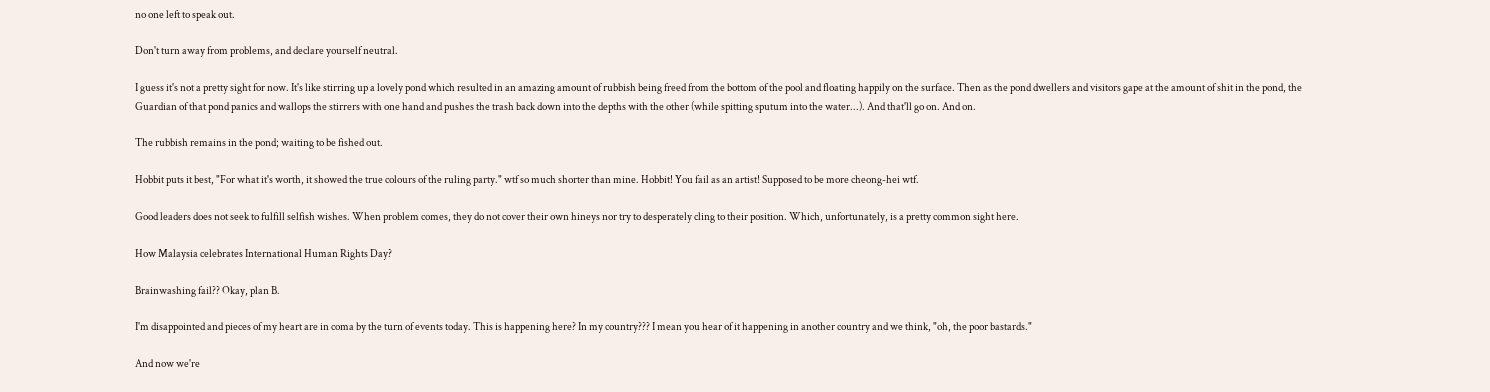no one left to speak out.

Don't turn away from problems, and declare yourself neutral.

I guess it's not a pretty sight for now. It's like stirring up a lovely pond which resulted in an amazing amount of rubbish being freed from the bottom of the pool and floating happily on the surface. Then as the pond dwellers and visitors gape at the amount of shit in the pond, the Guardian of that pond panics and wallops the stirrers with one hand and pushes the trash back down into the depths with the other (while spitting sputum into the water...). And that'll go on. And on.

The rubbish remains in the pond; waiting to be fished out.

Hobbit puts it best, "For what it's worth, it showed the true colours of the ruling party." wtf so much shorter than mine. Hobbit! You fail as an artist! Supposed to be more cheong-hei wtf.

Good leaders does not seek to fulfill selfish wishes. When problem comes, they do not cover their own hineys nor try to desperately cling to their position. Which, unfortunately, is a pretty common sight here.

How Malaysia celebrates International Human Rights Day?

Brainwashing fail?? Okay, plan B.

I'm disappointed and pieces of my heart are in coma by the turn of events today. This is happening here? In my country??? I mean you hear of it happening in another country and we think, "oh, the poor bastards."

And now we're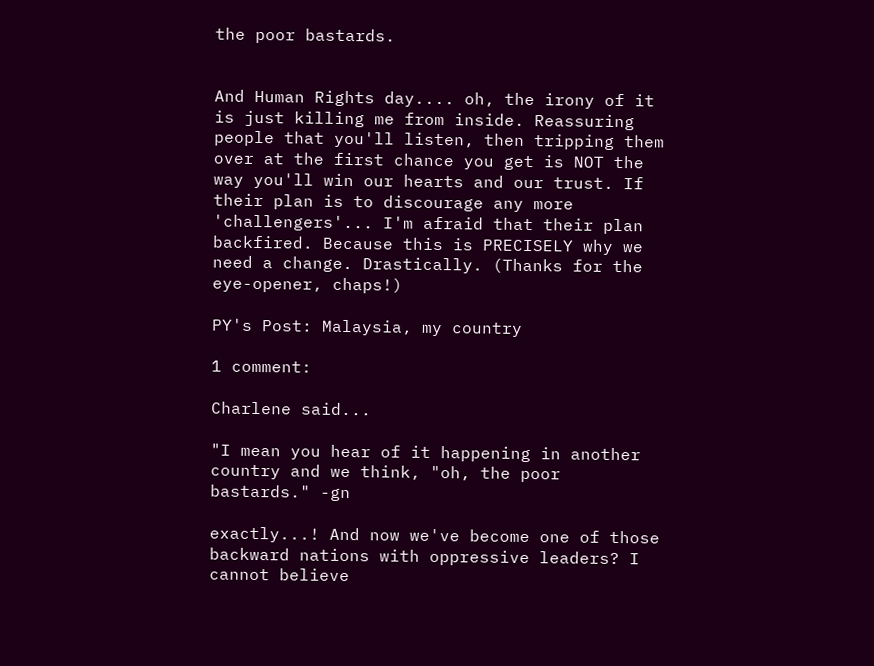the poor bastards.


And Human Rights day.... oh, the irony of it is just killing me from inside. Reassuring people that you'll listen, then tripping them over at the first chance you get is NOT the way you'll win our hearts and our trust. If their plan is to discourage any more 'challengers'... I'm afraid that their plan backfired. Because this is PRECISELY why we need a change. Drastically. (Thanks for the eye-opener, chaps!)

PY's Post: Malaysia, my country

1 comment:

Charlene said...

"I mean you hear of it happening in another country and we think, "oh, the poor bastards." -gn

exactly...! And now we've become one of those backward nations with oppressive leaders? I cannot believe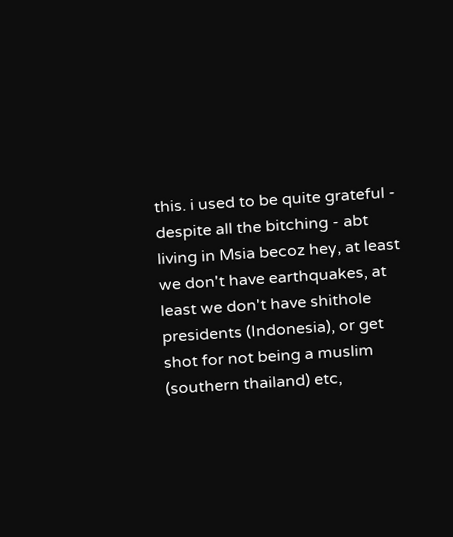this. i used to be quite grateful - despite all the bitching - abt living in Msia becoz hey, at least we don't have earthquakes, at least we don't have shithole presidents (Indonesia), or get shot for not being a muslim (southern thailand) etc,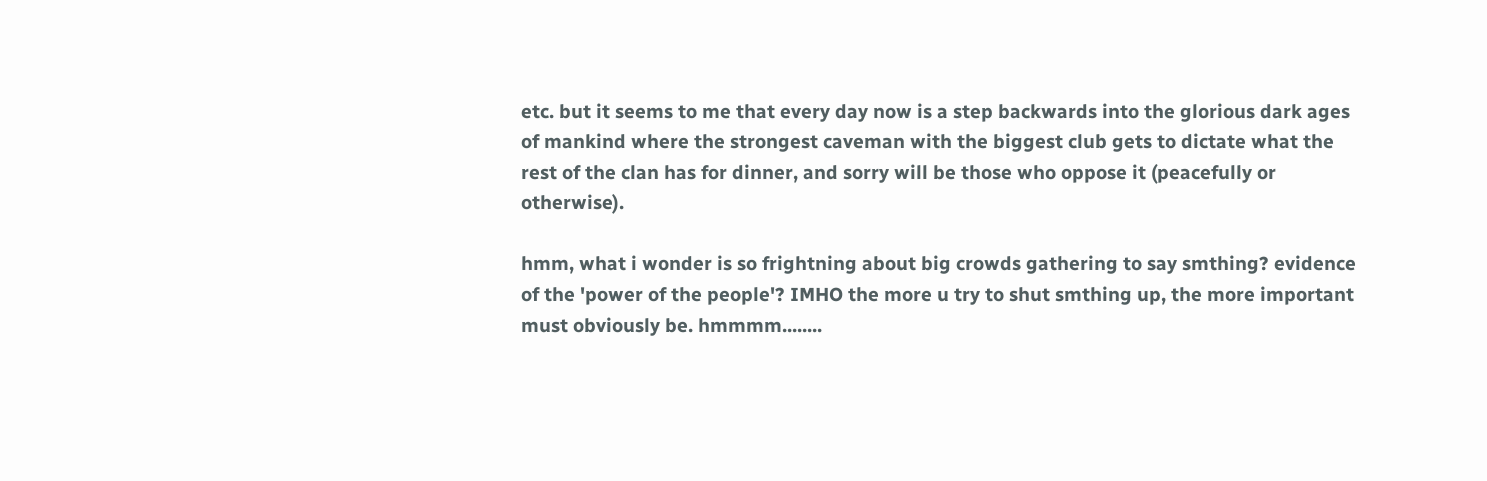etc. but it seems to me that every day now is a step backwards into the glorious dark ages of mankind where the strongest caveman with the biggest club gets to dictate what the rest of the clan has for dinner, and sorry will be those who oppose it (peacefully or otherwise).

hmm, what i wonder is so frightning about big crowds gathering to say smthing? evidence of the 'power of the people'? IMHO the more u try to shut smthing up, the more important must obviously be. hmmmm........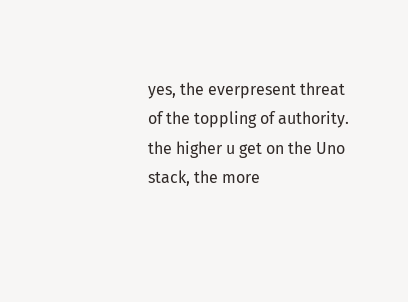yes, the everpresent threat of the toppling of authority. the higher u get on the Uno stack, the more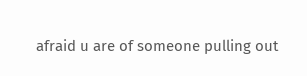afraid u are of someone pulling out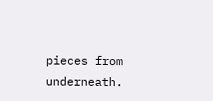pieces from underneath.